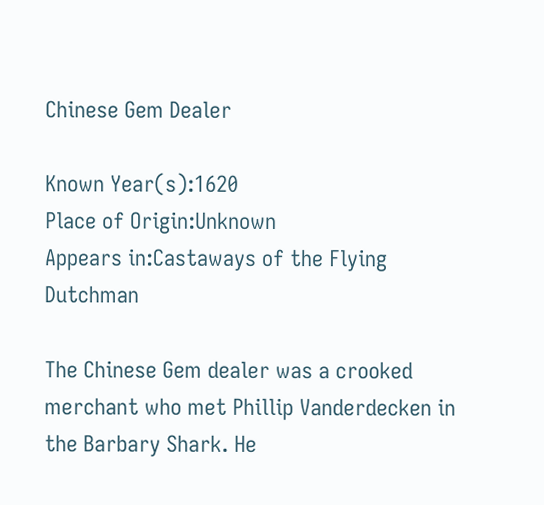Chinese Gem Dealer

Known Year(s):1620
Place of Origin:Unknown
Appears in:Castaways of the Flying Dutchman

The Chinese Gem dealer was a crooked merchant who met Phillip Vanderdecken in the Barbary Shark. He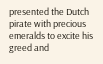presented the Dutch pirate with precious emeralds to excite his greed and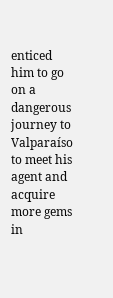enticed him to go on a dangerous journey to Valparaíso to meet his agent and acquire more gems in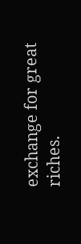exchange for great riches.